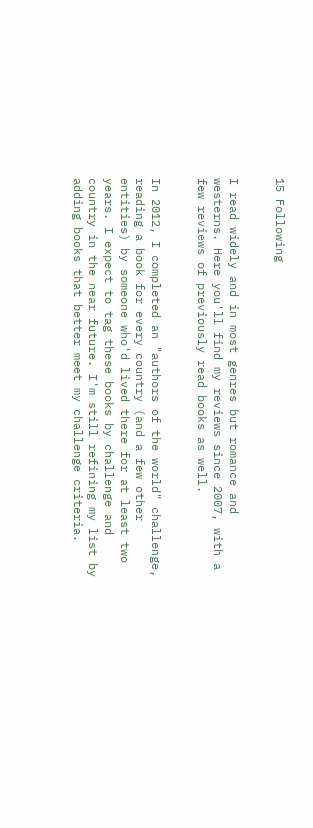15 Following


I read widely and in most genres but romance and westerns. Here you'll find my reviews since 2007, with a few reviews of previously read books as well.


In 2012, I completed an "authors of the world" challenge, reading a book for every country (and a few other entities) by someone who'd lived there for at least two years. I expect to tag these books by challenge and country in the near future. I'm still refining my list by adding books that better meet my challenge criteria.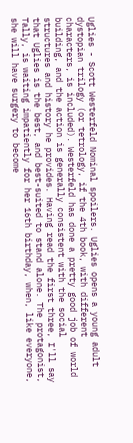Uglies - Scott Westerfeld Nominal spoilers. Uglies opens a young adult dystopian trilogy (or tetrology, if the 4th book, with different characters, is included). Westerfeld has done a pretty good job of world building, and the action is generally consistent with the social structures and history he provides. Having read the first three, I'll say that Uglies is the best, and best-suited to stand alone. The protagonist, Tally, is waiting impatiently for her 16th birthday, when, like everyone, she will have surgery to become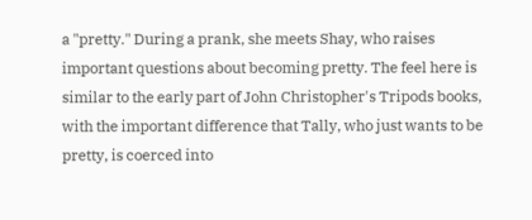a "pretty." During a prank, she meets Shay, who raises important questions about becoming pretty. The feel here is similar to the early part of John Christopher's Tripods books, with the important difference that Tally, who just wants to be pretty, is coerced into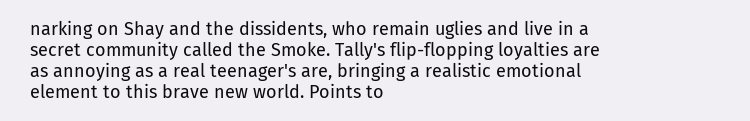narking on Shay and the dissidents, who remain uglies and live in a secret community called the Smoke. Tally's flip-flopping loyalties are as annoying as a real teenager's are, bringing a realistic emotional element to this brave new world. Points to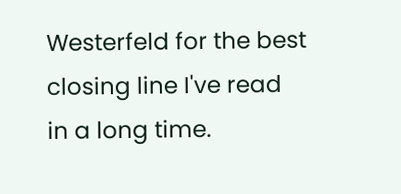Westerfeld for the best closing line I've read in a long time.